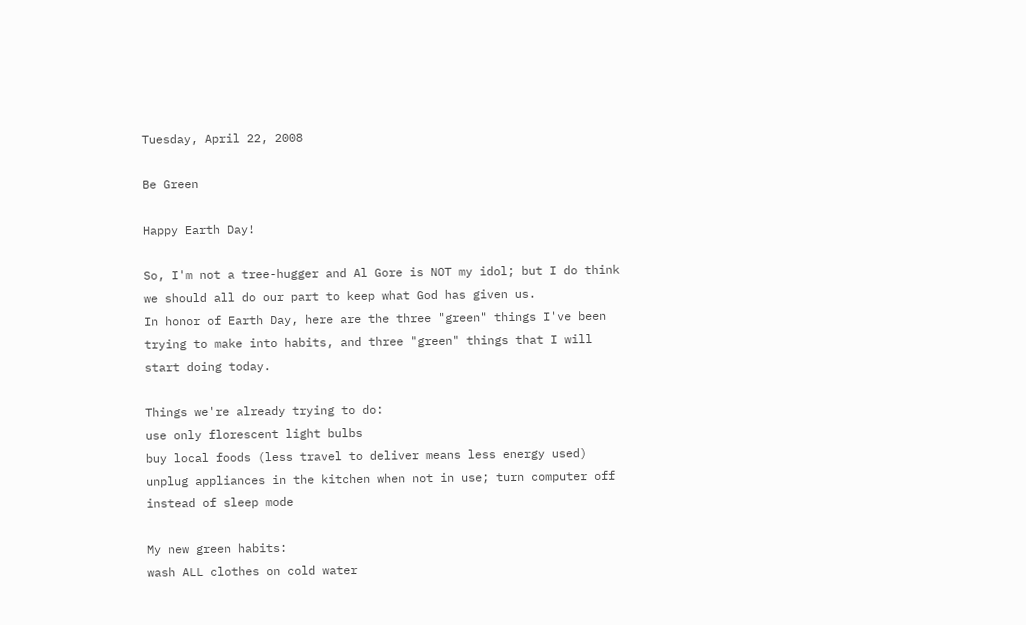Tuesday, April 22, 2008

Be Green

Happy Earth Day!

So, I'm not a tree-hugger and Al Gore is NOT my idol; but I do think we should all do our part to keep what God has given us.
In honor of Earth Day, here are the three "green" things I've been trying to make into habits, and three "green" things that I will start doing today.

Things we're already trying to do:
use only florescent light bulbs
buy local foods (less travel to deliver means less energy used)
unplug appliances in the kitchen when not in use; turn computer off instead of sleep mode

My new green habits:
wash ALL clothes on cold water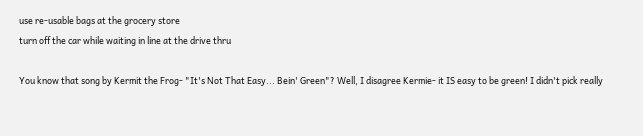use re-usable bags at the grocery store
turn off the car while waiting in line at the drive thru

You know that song by Kermit the Frog- "It's Not That Easy... Bein' Green"? Well, I disagree Kermie- it IS easy to be green! I didn't pick really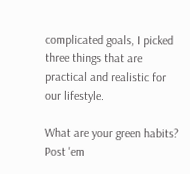complicated goals, I picked three things that are practical and realistic for our lifestyle.

What are your green habits? Post 'em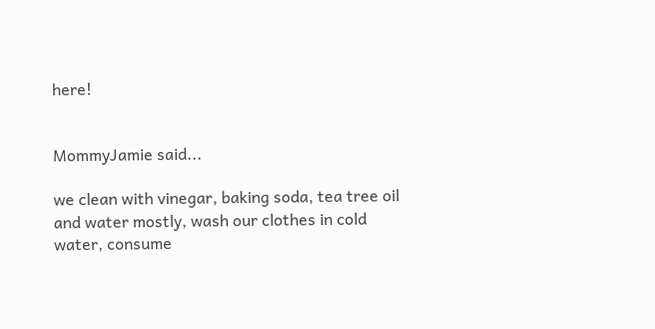here!


MommyJamie said...

we clean with vinegar, baking soda, tea tree oil and water mostly, wash our clothes in cold water, consume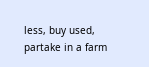less, buy used, partake in a farm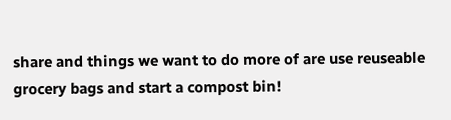share and things we want to do more of are use reuseable grocery bags and start a compost bin!